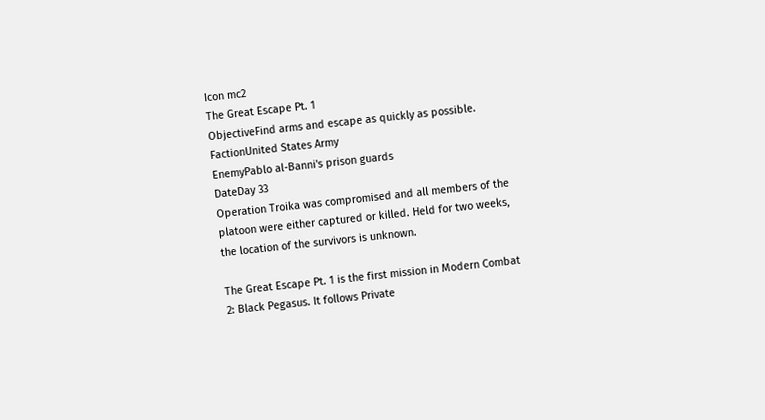Icon mc2
The Great Escape Pt. 1
ObjectiveFind arms and escape as quickly as possible.
FactionUnited States Army
EnemyPablo al-Banni's prison guards
DateDay 33
Operation Troika was compromised and all members of the platoon were either captured or killed. Held for two weeks, the location of the survivors is unknown.

The Great Escape Pt. 1 is the first mission in Modern Combat 2: Black Pegasus. It follows Private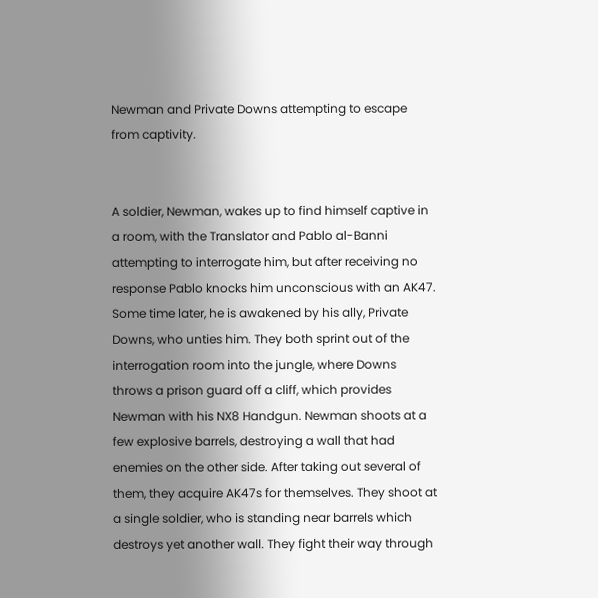Newman and Private Downs attempting to escape from captivity.


A soldier, Newman, wakes up to find himself captive in a room, with the Translator and Pablo al-Banni attempting to interrogate him, but after receiving no response Pablo knocks him unconscious with an AK47. Some time later, he is awakened by his ally, Private Downs, who unties him. They both sprint out of the interrogation room into the jungle, where Downs throws a prison guard off a cliff, which provides Newman with his NX8 Handgun. Newman shoots at a few explosive barrels, destroying a wall that had enemies on the other side. After taking out several of them, they acquire AK47s for themselves. They shoot at a single soldier, who is standing near barrels which destroys yet another wall. They fight their way through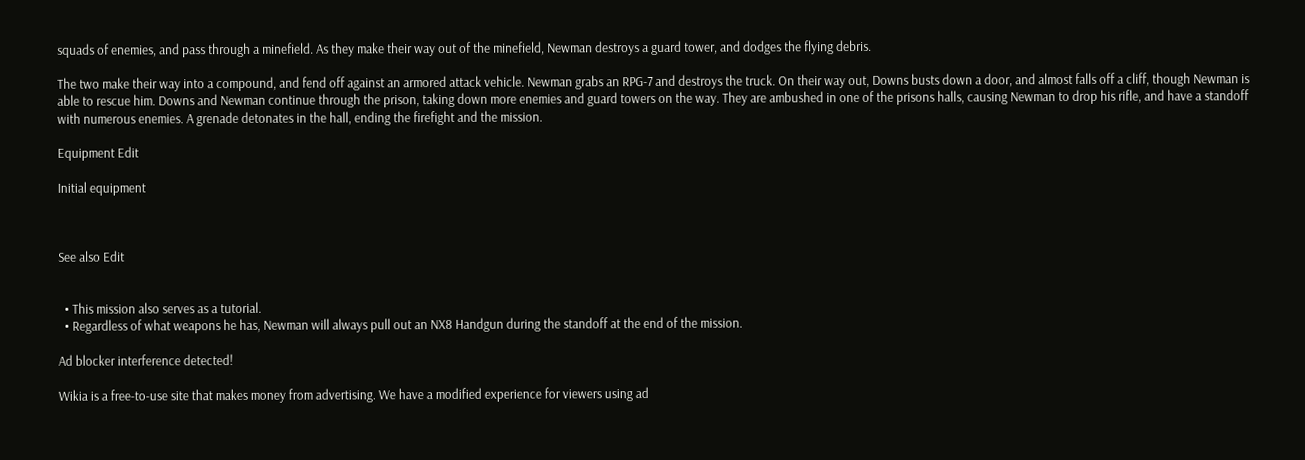squads of enemies, and pass through a minefield. As they make their way out of the minefield, Newman destroys a guard tower, and dodges the flying debris.

The two make their way into a compound, and fend off against an armored attack vehicle. Newman grabs an RPG-7 and destroys the truck. On their way out, Downs busts down a door, and almost falls off a cliff, though Newman is able to rescue him. Downs and Newman continue through the prison, taking down more enemies and guard towers on the way. They are ambushed in one of the prisons halls, causing Newman to drop his rifle, and have a standoff with numerous enemies. A grenade detonates in the hall, ending the firefight and the mission.

Equipment Edit

Initial equipment



See also Edit


  • This mission also serves as a tutorial.
  • Regardless of what weapons he has, Newman will always pull out an NX8 Handgun during the standoff at the end of the mission.

Ad blocker interference detected!

Wikia is a free-to-use site that makes money from advertising. We have a modified experience for viewers using ad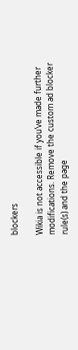blockers

Wikia is not accessible if you’ve made further modifications. Remove the custom ad blocker rule(s) and the page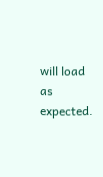will load as expected.